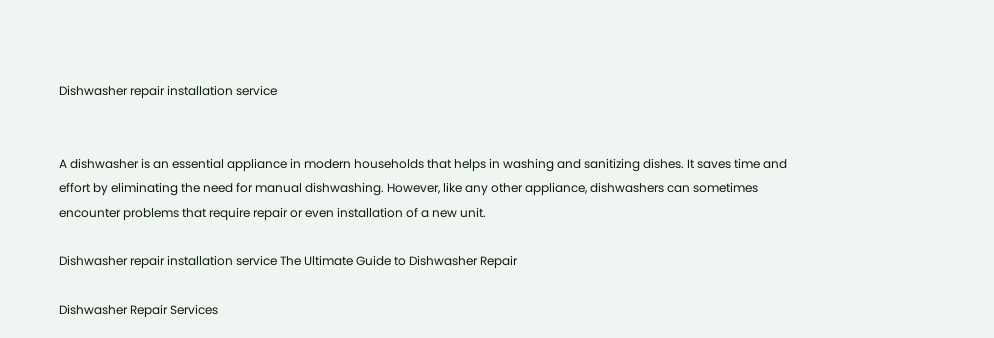Dishwasher repair installation service


A dishwasher is an essential appliance in modern households that helps in washing and sanitizing dishes. It saves time and effort by eliminating the need for manual dishwashing. However, like any other appliance, dishwashers can sometimes encounter problems that require repair or even installation of a new unit.

Dishwasher repair installation service The Ultimate Guide to Dishwasher Repair

Dishwasher Repair Services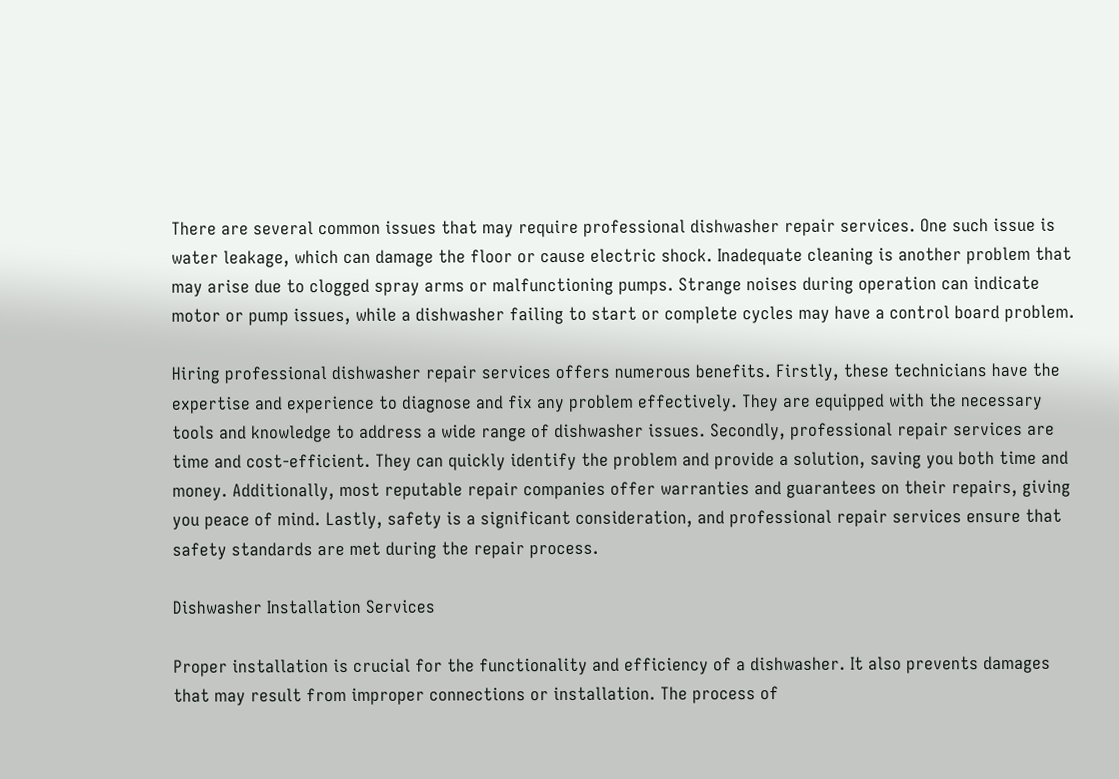There are several common issues that may require professional dishwasher repair services. One such issue is water leakage, which can damage the floor or cause electric shock. Inadequate cleaning is another problem that may arise due to clogged spray arms or malfunctioning pumps. Strange noises during operation can indicate motor or pump issues, while a dishwasher failing to start or complete cycles may have a control board problem.

Hiring professional dishwasher repair services offers numerous benefits. Firstly, these technicians have the expertise and experience to diagnose and fix any problem effectively. They are equipped with the necessary tools and knowledge to address a wide range of dishwasher issues. Secondly, professional repair services are time and cost-efficient. They can quickly identify the problem and provide a solution, saving you both time and money. Additionally, most reputable repair companies offer warranties and guarantees on their repairs, giving you peace of mind. Lastly, safety is a significant consideration, and professional repair services ensure that safety standards are met during the repair process.

Dishwasher Installation Services

Proper installation is crucial for the functionality and efficiency of a dishwasher. It also prevents damages that may result from improper connections or installation. The process of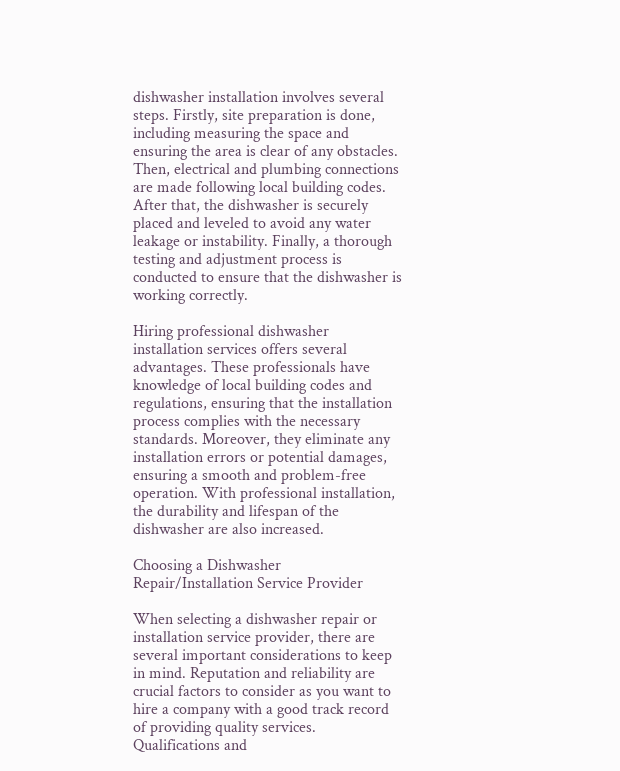dishwasher installation involves several steps. Firstly, site preparation is done, including measuring the space and ensuring the area is clear of any obstacles. Then, electrical and plumbing connections are made following local building codes. After that, the dishwasher is securely placed and leveled to avoid any water leakage or instability. Finally, a thorough testing and adjustment process is conducted to ensure that the dishwasher is working correctly.

Hiring professional dishwasher installation services offers several advantages. These professionals have knowledge of local building codes and regulations, ensuring that the installation process complies with the necessary standards. Moreover, they eliminate any installation errors or potential damages, ensuring a smooth and problem-free operation. With professional installation, the durability and lifespan of the dishwasher are also increased.

Choosing a Dishwasher Repair/Installation Service Provider

When selecting a dishwasher repair or installation service provider, there are several important considerations to keep in mind. Reputation and reliability are crucial factors to consider as you want to hire a company with a good track record of providing quality services. Qualifications and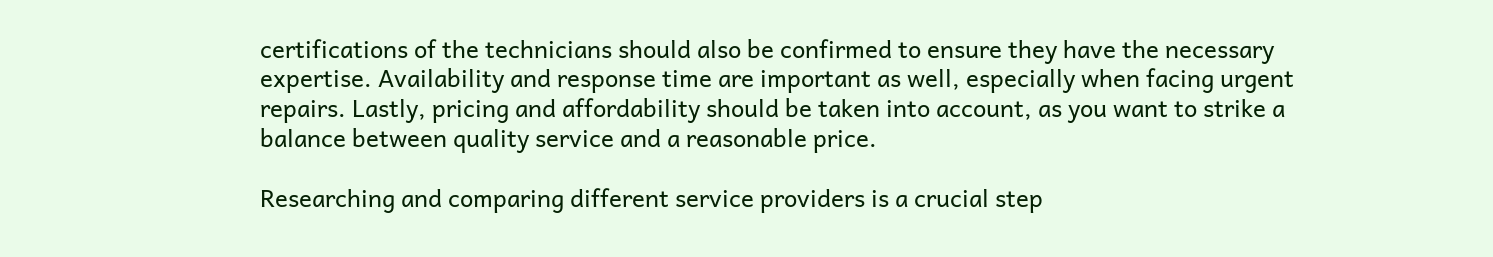certifications of the technicians should also be confirmed to ensure they have the necessary expertise. Availability and response time are important as well, especially when facing urgent repairs. Lastly, pricing and affordability should be taken into account, as you want to strike a balance between quality service and a reasonable price.

Researching and comparing different service providers is a crucial step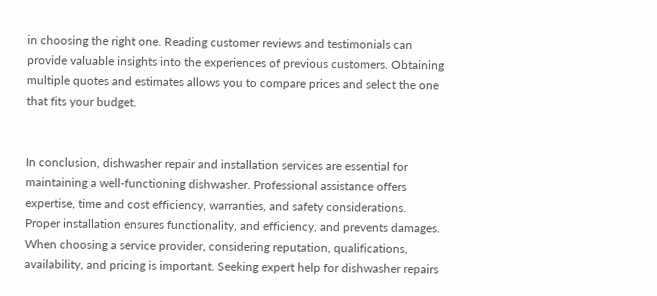in choosing the right one. Reading customer reviews and testimonials can provide valuable insights into the experiences of previous customers. Obtaining multiple quotes and estimates allows you to compare prices and select the one that fits your budget.


In conclusion, dishwasher repair and installation services are essential for maintaining a well-functioning dishwasher. Professional assistance offers expertise, time and cost efficiency, warranties, and safety considerations. Proper installation ensures functionality, and efficiency, and prevents damages. When choosing a service provider, considering reputation, qualifications, availability, and pricing is important. Seeking expert help for dishwasher repairs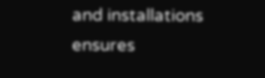and installations ensures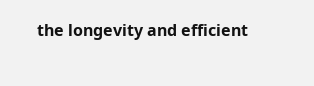the longevity and efficient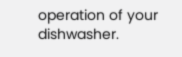operation of your dishwasher.